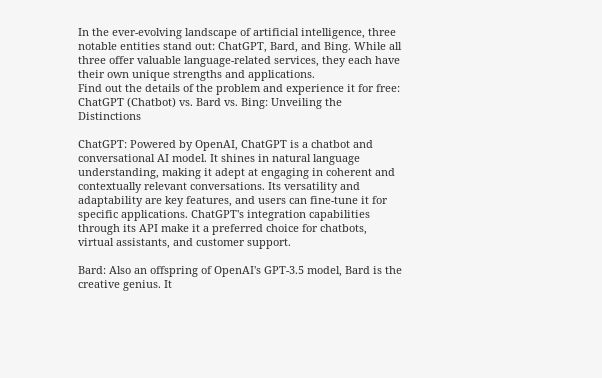In the ever-evolving landscape of artificial intelligence, three notable entities stand out: ChatGPT, Bard, and Bing. While all three offer valuable language-related services, they each have their own unique strengths and applications.
Find out the details of the problem and experience it for free: ChatGPT (Chatbot) vs. Bard vs. Bing: Unveiling the Distinctions

ChatGPT: Powered by OpenAI, ChatGPT is a chatbot and conversational AI model. It shines in natural language understanding, making it adept at engaging in coherent and contextually relevant conversations. Its versatility and adaptability are key features, and users can fine-tune it for specific applications. ChatGPT's integration capabilities through its API make it a preferred choice for chatbots, virtual assistants, and customer support.

Bard: Also an offspring of OpenAI's GPT-3.5 model, Bard is the creative genius. It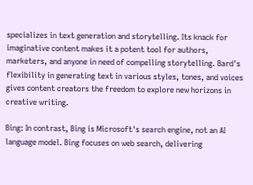specializes in text generation and storytelling. Its knack for imaginative content makes it a potent tool for authors, marketers, and anyone in need of compelling storytelling. Bard's flexibility in generating text in various styles, tones, and voices gives content creators the freedom to explore new horizons in creative writing.

Bing: In contrast, Bing is Microsoft's search engine, not an AI language model. Bing focuses on web search, delivering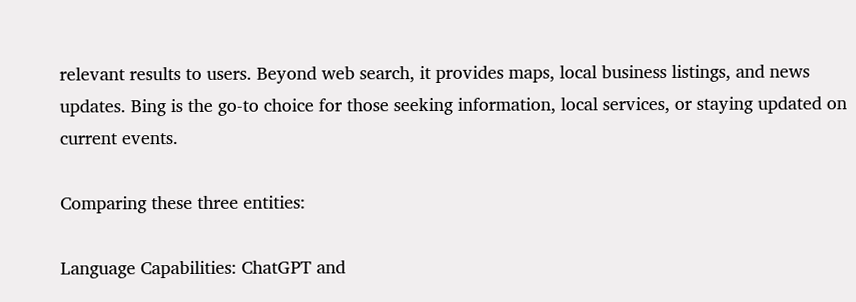relevant results to users. Beyond web search, it provides maps, local business listings, and news updates. Bing is the go-to choice for those seeking information, local services, or staying updated on current events.

Comparing these three entities:

Language Capabilities: ChatGPT and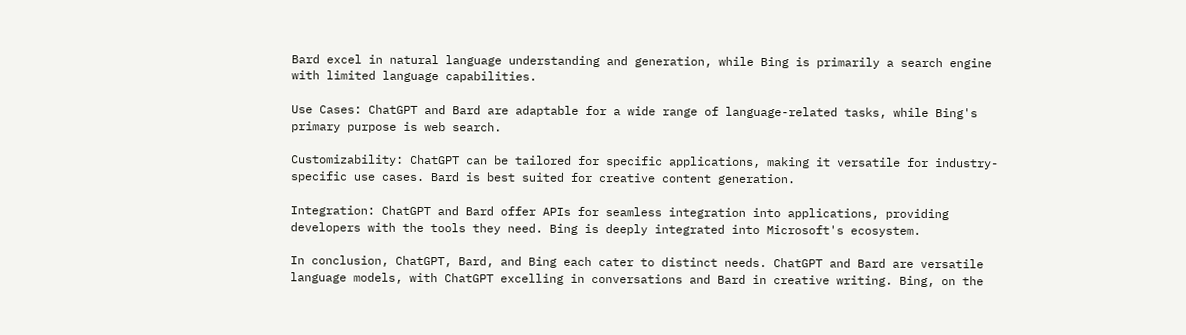Bard excel in natural language understanding and generation, while Bing is primarily a search engine with limited language capabilities.

Use Cases: ChatGPT and Bard are adaptable for a wide range of language-related tasks, while Bing's primary purpose is web search.

Customizability: ChatGPT can be tailored for specific applications, making it versatile for industry-specific use cases. Bard is best suited for creative content generation.

Integration: ChatGPT and Bard offer APIs for seamless integration into applications, providing developers with the tools they need. Bing is deeply integrated into Microsoft's ecosystem.

In conclusion, ChatGPT, Bard, and Bing each cater to distinct needs. ChatGPT and Bard are versatile language models, with ChatGPT excelling in conversations and Bard in creative writing. Bing, on the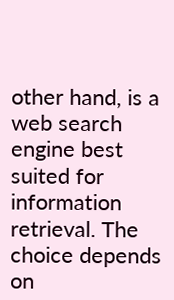other hand, is a web search engine best suited for information retrieval. The choice depends on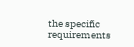the specific requirements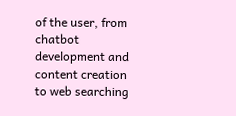of the user, from chatbot development and content creation to web searching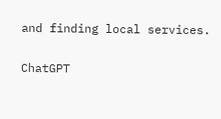and finding local services.

ChatGPT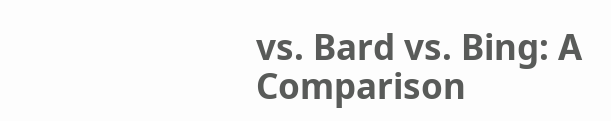vs. Bard vs. Bing: A Comparison